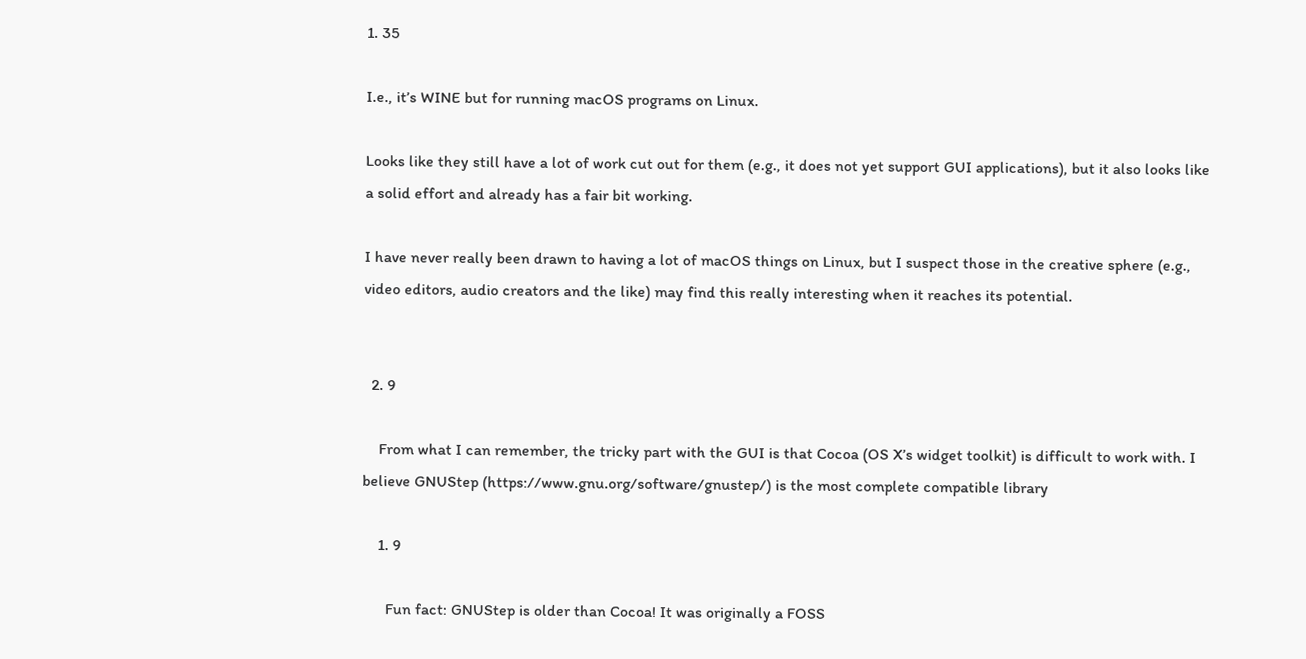1. 35

I.e., it’s WINE but for running macOS programs on Linux.

Looks like they still have a lot of work cut out for them (e.g., it does not yet support GUI applications), but it also looks like a solid effort and already has a fair bit working.

I have never really been drawn to having a lot of macOS things on Linux, but I suspect those in the creative sphere (e.g., video editors, audio creators and the like) may find this really interesting when it reaches its potential.


  2. 9

    From what I can remember, the tricky part with the GUI is that Cocoa (OS X’s widget toolkit) is difficult to work with. I believe GNUStep (https://www.gnu.org/software/gnustep/) is the most complete compatible library

    1. 9

      Fun fact: GNUStep is older than Cocoa! It was originally a FOSS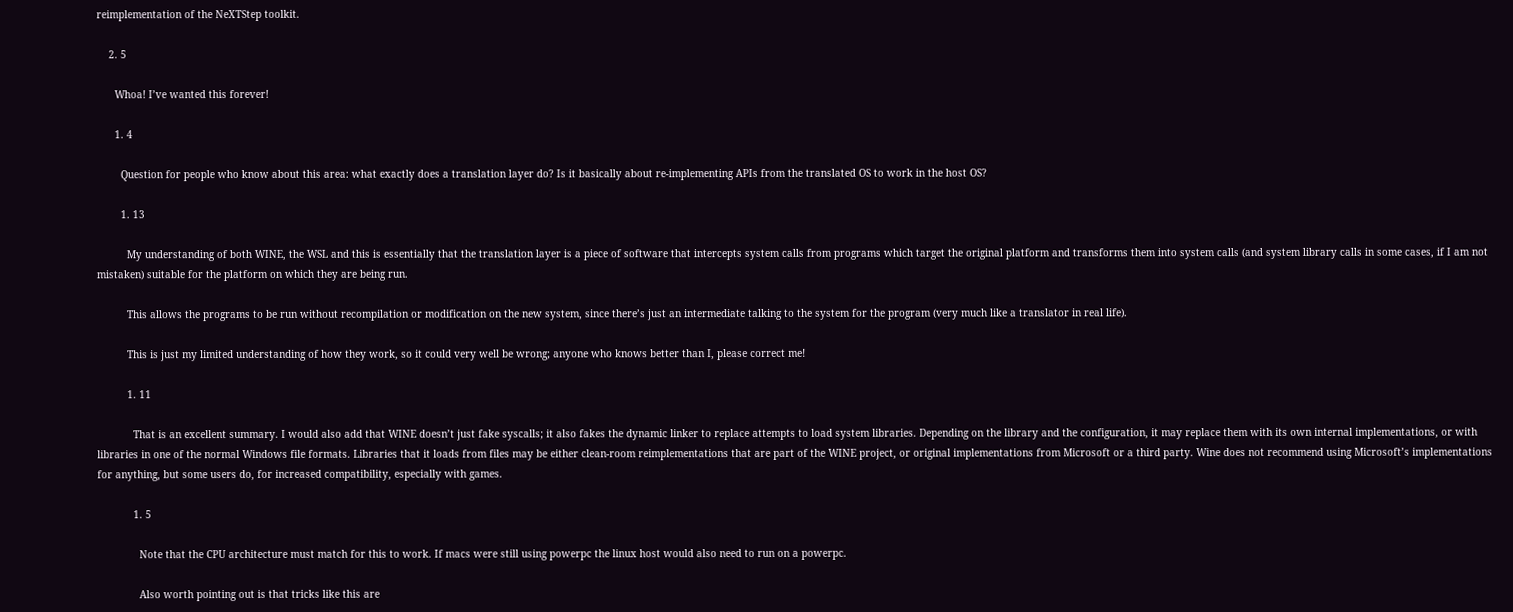reimplementation of the NeXTStep toolkit.

    2. 5

      Whoa! I’ve wanted this forever!

      1. 4

        Question for people who know about this area: what exactly does a translation layer do? Is it basically about re-implementing APIs from the translated OS to work in the host OS?

        1. 13

          My understanding of both WINE, the WSL and this is essentially that the translation layer is a piece of software that intercepts system calls from programs which target the original platform and transforms them into system calls (and system library calls in some cases, if I am not mistaken) suitable for the platform on which they are being run.

          This allows the programs to be run without recompilation or modification on the new system, since there’s just an intermediate talking to the system for the program (very much like a translator in real life).

          This is just my limited understanding of how they work, so it could very well be wrong; anyone who knows better than I, please correct me!

          1. 11

            That is an excellent summary. I would also add that WINE doesn’t just fake syscalls; it also fakes the dynamic linker to replace attempts to load system libraries. Depending on the library and the configuration, it may replace them with its own internal implementations, or with libraries in one of the normal Windows file formats. Libraries that it loads from files may be either clean-room reimplementations that are part of the WINE project, or original implementations from Microsoft or a third party. Wine does not recommend using Microsoft’s implementations for anything, but some users do, for increased compatibility, especially with games.

            1. 5

              Note that the CPU architecture must match for this to work. If macs were still using powerpc the linux host would also need to run on a powerpc.

              Also worth pointing out is that tricks like this are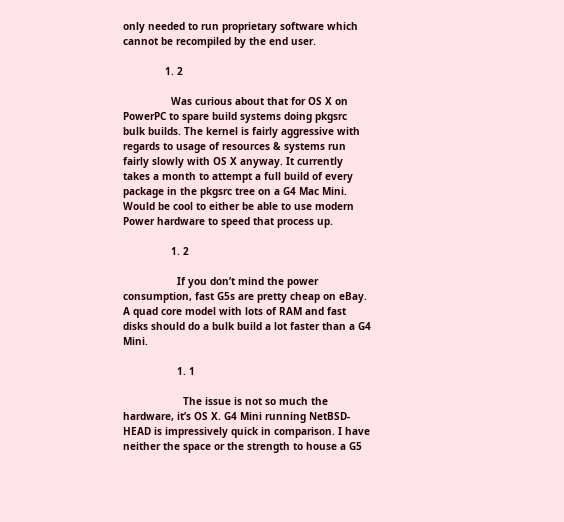only needed to run proprietary software which cannot be recompiled by the end user.

              1. 2

                Was curious about that for OS X on PowerPC to spare build systems doing pkgsrc bulk builds. The kernel is fairly aggressive with regards to usage of resources & systems run fairly slowly with OS X anyway. It currently takes a month to attempt a full build of every package in the pkgsrc tree on a G4 Mac Mini. Would be cool to either be able to use modern Power hardware to speed that process up.

                1. 2

                  If you don’t mind the power consumption, fast G5s are pretty cheap on eBay. A quad core model with lots of RAM and fast disks should do a bulk build a lot faster than a G4 Mini.

                  1. 1

                    The issue is not so much the hardware, it’s OS X. G4 Mini running NetBSD-HEAD is impressively quick in comparison. I have neither the space or the strength to house a G5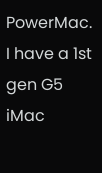PowerMac. I have a 1st gen G5 iMac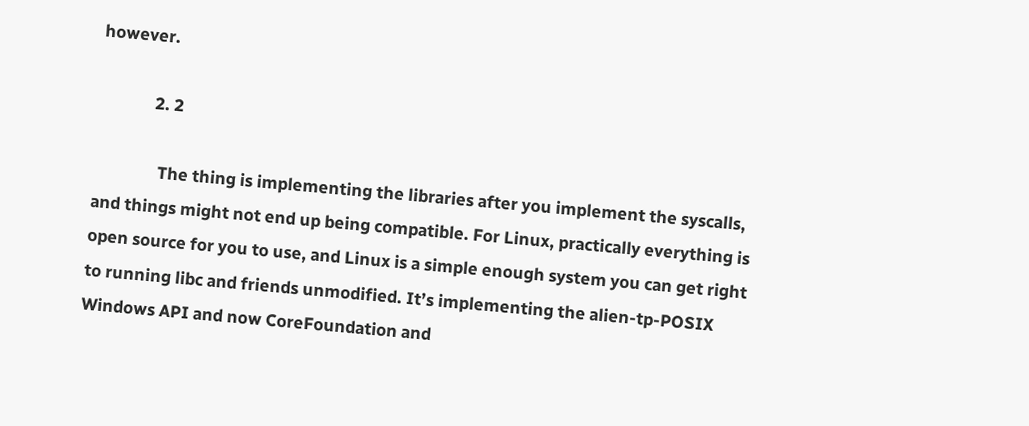however.

              2. 2

                The thing is implementing the libraries after you implement the syscalls, and things might not end up being compatible. For Linux, practically everything is open source for you to use, and Linux is a simple enough system you can get right to running libc and friends unmodified. It’s implementing the alien-tp-POSIX Windows API and now CoreFoundation and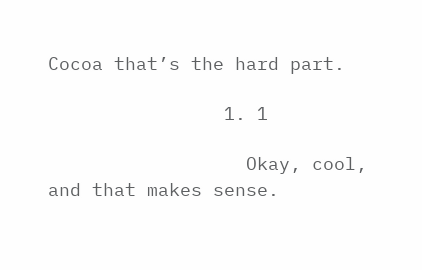Cocoa that’s the hard part.

                1. 1

                  Okay, cool, and that makes sense.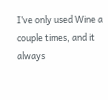I’ve only used Wine a couple times, and it always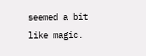seemed a bit like magic.